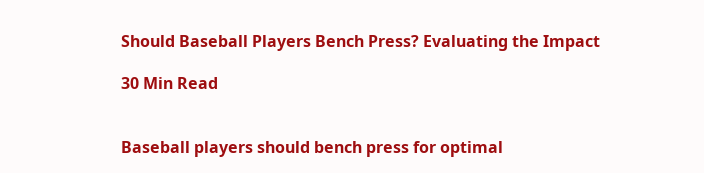Should Baseball Players Bench Press? Evaluating the Impact

30 Min Read


Baseball players should bench press for optimal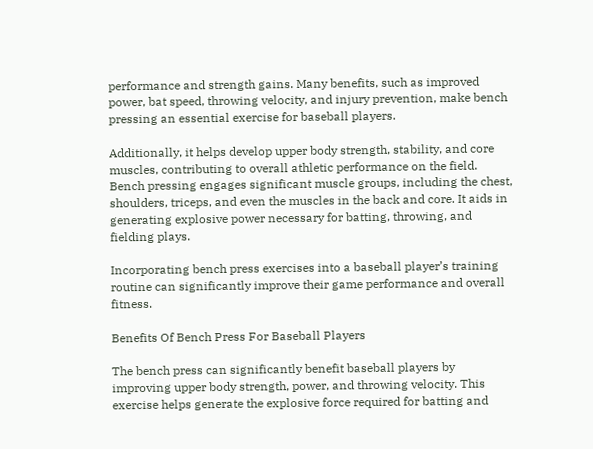performance and strength gains. Many benefits, such as improved power, bat speed, throwing velocity, and injury prevention, make bench pressing an essential exercise for baseball players.

Additionally, it helps develop upper body strength, stability, and core muscles, contributing to overall athletic performance on the field. Bench pressing engages significant muscle groups, including the chest, shoulders, triceps, and even the muscles in the back and core. It aids in generating explosive power necessary for batting, throwing, and fielding plays.

Incorporating bench press exercises into a baseball player’s training routine can significantly improve their game performance and overall fitness.

Benefits Of Bench Press For Baseball Players

The bench press can significantly benefit baseball players by improving upper body strength, power, and throwing velocity. This exercise helps generate the explosive force required for batting and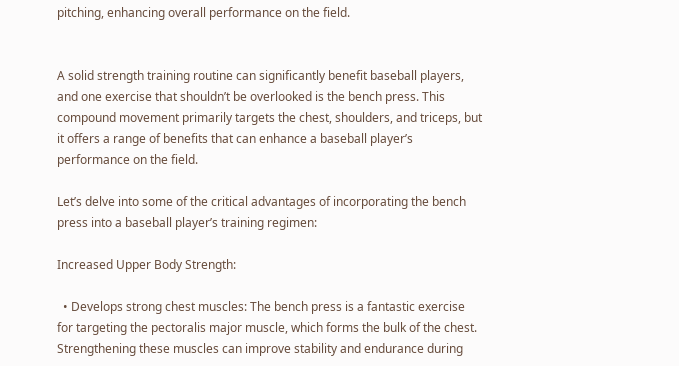pitching, enhancing overall performance on the field.


A solid strength training routine can significantly benefit baseball players, and one exercise that shouldn’t be overlooked is the bench press. This compound movement primarily targets the chest, shoulders, and triceps, but it offers a range of benefits that can enhance a baseball player’s performance on the field.

Let’s delve into some of the critical advantages of incorporating the bench press into a baseball player’s training regimen:

Increased Upper Body Strength:

  • Develops strong chest muscles: The bench press is a fantastic exercise for targeting the pectoralis major muscle, which forms the bulk of the chest. Strengthening these muscles can improve stability and endurance during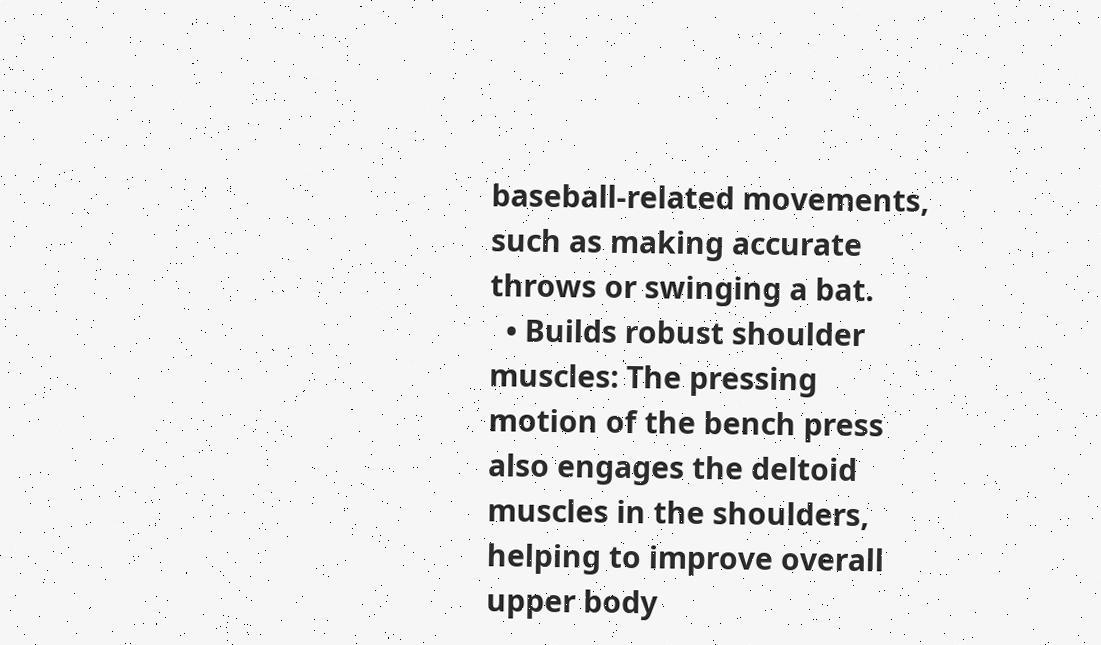baseball-related movements, such as making accurate throws or swinging a bat.
  • Builds robust shoulder muscles: The pressing motion of the bench press also engages the deltoid muscles in the shoulders, helping to improve overall upper body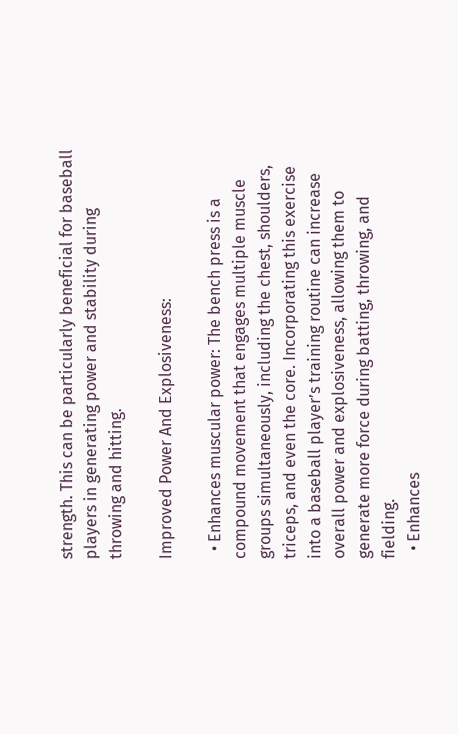strength. This can be particularly beneficial for baseball players in generating power and stability during throwing and hitting.

Improved Power And Explosiveness:

  • Enhances muscular power: The bench press is a compound movement that engages multiple muscle groups simultaneously, including the chest, shoulders, triceps, and even the core. Incorporating this exercise into a baseball player’s training routine can increase overall power and explosiveness, allowing them to generate more force during batting, throwing, and fielding.
  • Enhances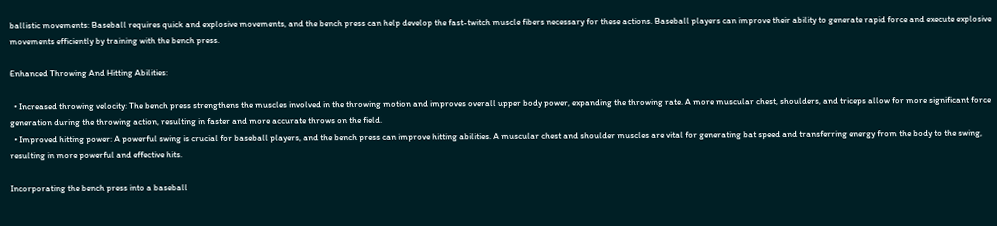ballistic movements: Baseball requires quick and explosive movements, and the bench press can help develop the fast-twitch muscle fibers necessary for these actions. Baseball players can improve their ability to generate rapid force and execute explosive movements efficiently by training with the bench press.

Enhanced Throwing And Hitting Abilities:

  • Increased throwing velocity: The bench press strengthens the muscles involved in the throwing motion and improves overall upper body power, expanding the throwing rate. A more muscular chest, shoulders, and triceps allow for more significant force generation during the throwing action, resulting in faster and more accurate throws on the field.
  • Improved hitting power: A powerful swing is crucial for baseball players, and the bench press can improve hitting abilities. A muscular chest and shoulder muscles are vital for generating bat speed and transferring energy from the body to the swing, resulting in more powerful and effective hits.

Incorporating the bench press into a baseball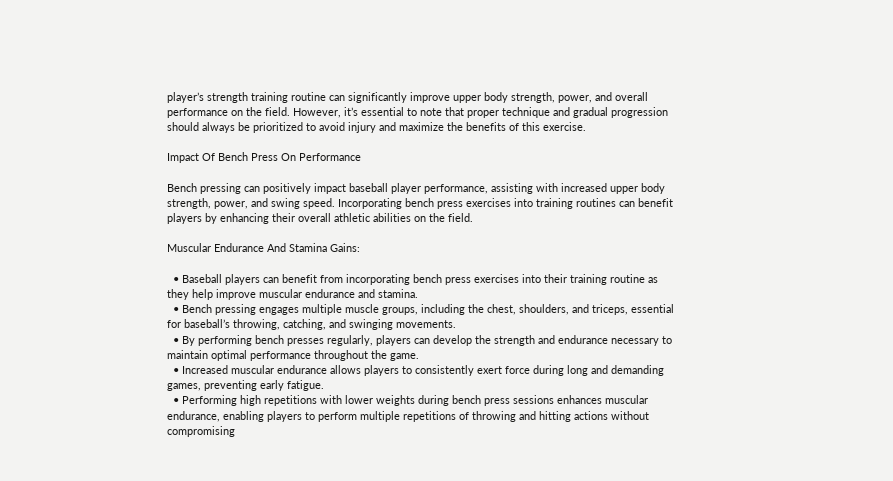player’s strength training routine can significantly improve upper body strength, power, and overall performance on the field. However, it’s essential to note that proper technique and gradual progression should always be prioritized to avoid injury and maximize the benefits of this exercise.

Impact Of Bench Press On Performance

Bench pressing can positively impact baseball player performance, assisting with increased upper body strength, power, and swing speed. Incorporating bench press exercises into training routines can benefit players by enhancing their overall athletic abilities on the field.

Muscular Endurance And Stamina Gains:

  • Baseball players can benefit from incorporating bench press exercises into their training routine as they help improve muscular endurance and stamina.
  • Bench pressing engages multiple muscle groups, including the chest, shoulders, and triceps, essential for baseball’s throwing, catching, and swinging movements.
  • By performing bench presses regularly, players can develop the strength and endurance necessary to maintain optimal performance throughout the game.
  • Increased muscular endurance allows players to consistently exert force during long and demanding games, preventing early fatigue.
  • Performing high repetitions with lower weights during bench press sessions enhances muscular endurance, enabling players to perform multiple repetitions of throwing and hitting actions without compromising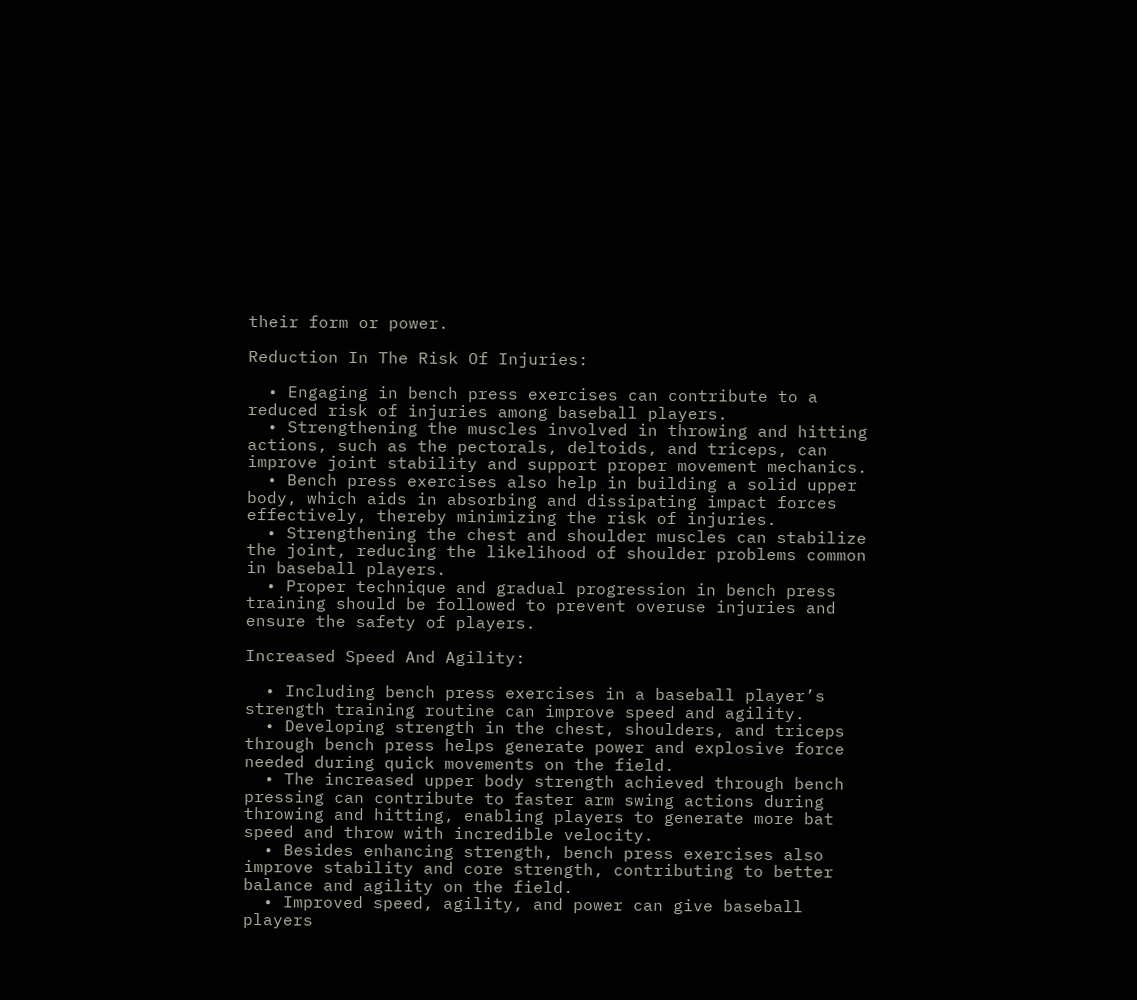their form or power.

Reduction In The Risk Of Injuries:

  • Engaging in bench press exercises can contribute to a reduced risk of injuries among baseball players.
  • Strengthening the muscles involved in throwing and hitting actions, such as the pectorals, deltoids, and triceps, can improve joint stability and support proper movement mechanics.
  • Bench press exercises also help in building a solid upper body, which aids in absorbing and dissipating impact forces effectively, thereby minimizing the risk of injuries.
  • Strengthening the chest and shoulder muscles can stabilize the joint, reducing the likelihood of shoulder problems common in baseball players.
  • Proper technique and gradual progression in bench press training should be followed to prevent overuse injuries and ensure the safety of players.

Increased Speed And Agility:

  • Including bench press exercises in a baseball player’s strength training routine can improve speed and agility.
  • Developing strength in the chest, shoulders, and triceps through bench press helps generate power and explosive force needed during quick movements on the field.
  • The increased upper body strength achieved through bench pressing can contribute to faster arm swing actions during throwing and hitting, enabling players to generate more bat speed and throw with incredible velocity.
  • Besides enhancing strength, bench press exercises also improve stability and core strength, contributing to better balance and agility on the field.
  • Improved speed, agility, and power can give baseball players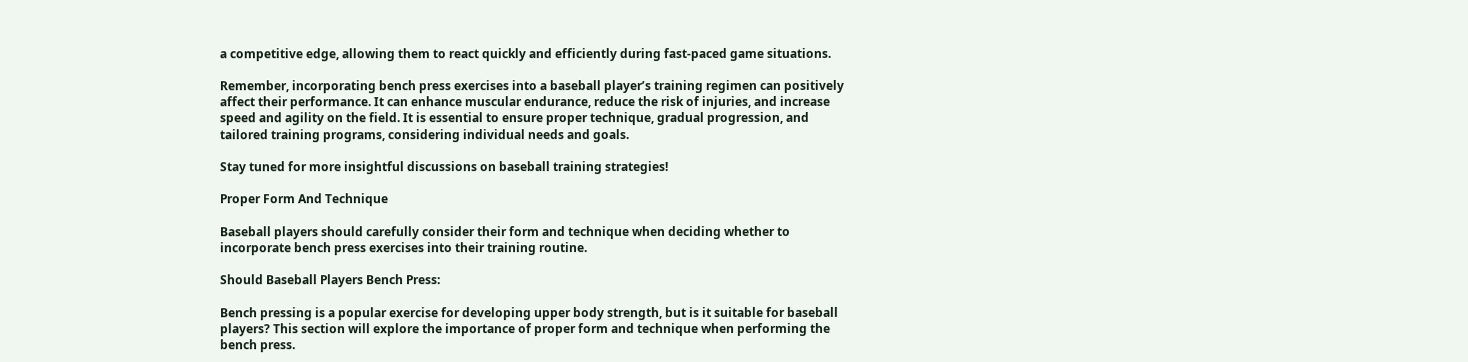a competitive edge, allowing them to react quickly and efficiently during fast-paced game situations.

Remember, incorporating bench press exercises into a baseball player’s training regimen can positively affect their performance. It can enhance muscular endurance, reduce the risk of injuries, and increase speed and agility on the field. It is essential to ensure proper technique, gradual progression, and tailored training programs, considering individual needs and goals.

Stay tuned for more insightful discussions on baseball training strategies!

Proper Form And Technique

Baseball players should carefully consider their form and technique when deciding whether to incorporate bench press exercises into their training routine.

Should Baseball Players Bench Press:

Bench pressing is a popular exercise for developing upper body strength, but is it suitable for baseball players? This section will explore the importance of proper form and technique when performing the bench press.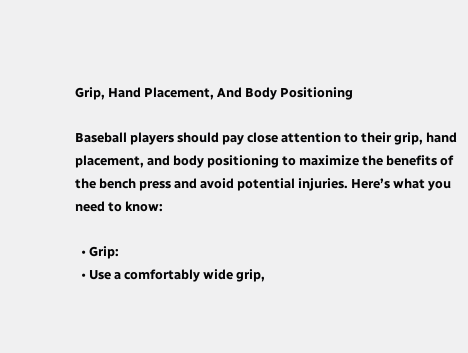Grip, Hand Placement, And Body Positioning

Baseball players should pay close attention to their grip, hand placement, and body positioning to maximize the benefits of the bench press and avoid potential injuries. Here’s what you need to know:

  • Grip:
  • Use a comfortably wide grip,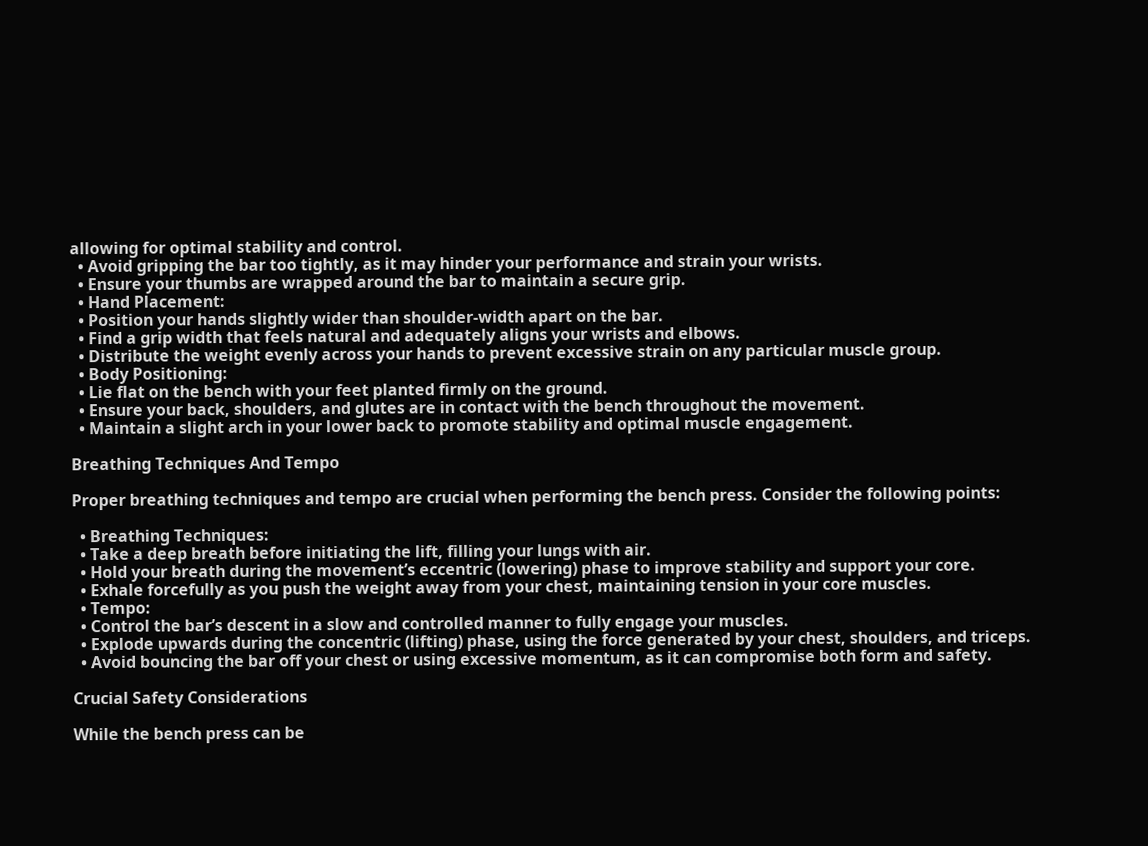allowing for optimal stability and control.
  • Avoid gripping the bar too tightly, as it may hinder your performance and strain your wrists.
  • Ensure your thumbs are wrapped around the bar to maintain a secure grip.
  • Hand Placement:
  • Position your hands slightly wider than shoulder-width apart on the bar.
  • Find a grip width that feels natural and adequately aligns your wrists and elbows.
  • Distribute the weight evenly across your hands to prevent excessive strain on any particular muscle group.
  • Body Positioning:
  • Lie flat on the bench with your feet planted firmly on the ground.
  • Ensure your back, shoulders, and glutes are in contact with the bench throughout the movement.
  • Maintain a slight arch in your lower back to promote stability and optimal muscle engagement.

Breathing Techniques And Tempo

Proper breathing techniques and tempo are crucial when performing the bench press. Consider the following points:

  • Breathing Techniques:
  • Take a deep breath before initiating the lift, filling your lungs with air.
  • Hold your breath during the movement’s eccentric (lowering) phase to improve stability and support your core.
  • Exhale forcefully as you push the weight away from your chest, maintaining tension in your core muscles.
  • Tempo:
  • Control the bar’s descent in a slow and controlled manner to fully engage your muscles.
  • Explode upwards during the concentric (lifting) phase, using the force generated by your chest, shoulders, and triceps.
  • Avoid bouncing the bar off your chest or using excessive momentum, as it can compromise both form and safety.

Crucial Safety Considerations

While the bench press can be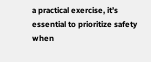a practical exercise, it’s essential to prioritize safety when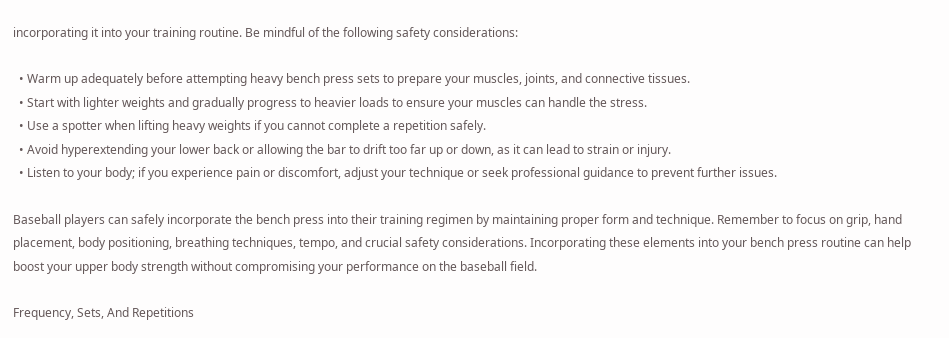incorporating it into your training routine. Be mindful of the following safety considerations:

  • Warm up adequately before attempting heavy bench press sets to prepare your muscles, joints, and connective tissues.
  • Start with lighter weights and gradually progress to heavier loads to ensure your muscles can handle the stress.
  • Use a spotter when lifting heavy weights if you cannot complete a repetition safely.
  • Avoid hyperextending your lower back or allowing the bar to drift too far up or down, as it can lead to strain or injury.
  • Listen to your body; if you experience pain or discomfort, adjust your technique or seek professional guidance to prevent further issues.

Baseball players can safely incorporate the bench press into their training regimen by maintaining proper form and technique. Remember to focus on grip, hand placement, body positioning, breathing techniques, tempo, and crucial safety considerations. Incorporating these elements into your bench press routine can help boost your upper body strength without compromising your performance on the baseball field.

Frequency, Sets, And Repetitions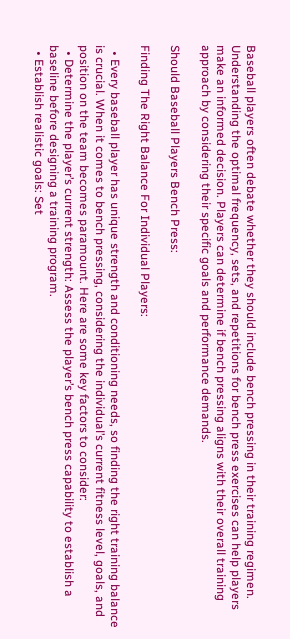Baseball players often debate whether they should include bench pressing in their training regimen. Understanding the optimal frequency, sets, and repetitions for bench press exercises can help players make an informed decision. Players can determine if bench pressing aligns with their overall training approach by considering their specific goals and performance demands.

Should Baseball Players Bench Press:

Finding The Right Balance For Individual Players:

  • Every baseball player has unique strength and conditioning needs, so finding the right training balance is crucial. When it comes to bench pressing, considering the individual’s current fitness level, goals, and position on the team becomes paramount. Here are some key factors to consider:
  • Determine the player’s current strength: Assess the player’s bench press capability to establish a baseline before designing a training program.
  • Establish realistic goals: Set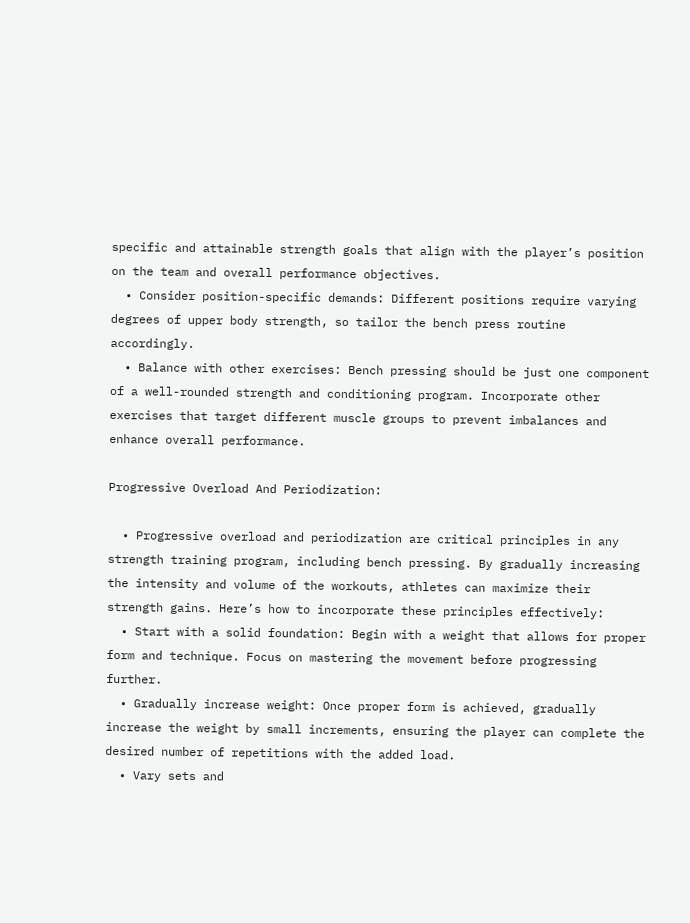specific and attainable strength goals that align with the player’s position on the team and overall performance objectives.
  • Consider position-specific demands: Different positions require varying degrees of upper body strength, so tailor the bench press routine accordingly.
  • Balance with other exercises: Bench pressing should be just one component of a well-rounded strength and conditioning program. Incorporate other exercises that target different muscle groups to prevent imbalances and enhance overall performance.

Progressive Overload And Periodization:

  • Progressive overload and periodization are critical principles in any strength training program, including bench pressing. By gradually increasing the intensity and volume of the workouts, athletes can maximize their strength gains. Here’s how to incorporate these principles effectively:
  • Start with a solid foundation: Begin with a weight that allows for proper form and technique. Focus on mastering the movement before progressing further.
  • Gradually increase weight: Once proper form is achieved, gradually increase the weight by small increments, ensuring the player can complete the desired number of repetitions with the added load.
  • Vary sets and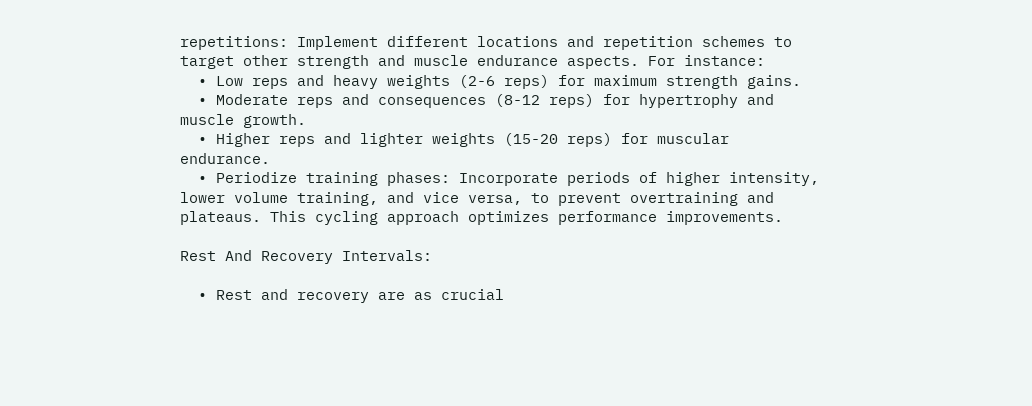repetitions: Implement different locations and repetition schemes to target other strength and muscle endurance aspects. For instance:
  • Low reps and heavy weights (2-6 reps) for maximum strength gains.
  • Moderate reps and consequences (8-12 reps) for hypertrophy and muscle growth.
  • Higher reps and lighter weights (15-20 reps) for muscular endurance.
  • Periodize training phases: Incorporate periods of higher intensity, lower volume training, and vice versa, to prevent overtraining and plateaus. This cycling approach optimizes performance improvements.

Rest And Recovery Intervals:

  • Rest and recovery are as crucial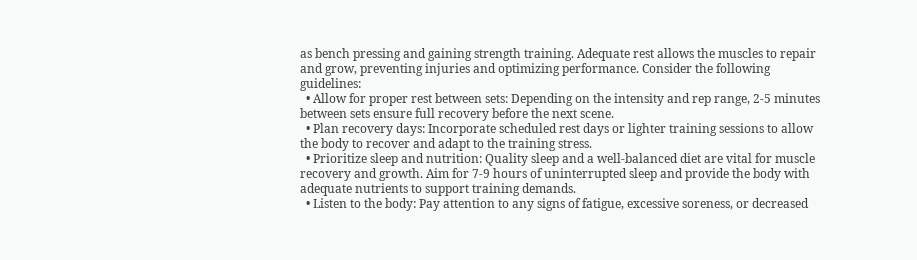as bench pressing and gaining strength training. Adequate rest allows the muscles to repair and grow, preventing injuries and optimizing performance. Consider the following guidelines:
  • Allow for proper rest between sets: Depending on the intensity and rep range, 2-5 minutes between sets ensure full recovery before the next scene.
  • Plan recovery days: Incorporate scheduled rest days or lighter training sessions to allow the body to recover and adapt to the training stress.
  • Prioritize sleep and nutrition: Quality sleep and a well-balanced diet are vital for muscle recovery and growth. Aim for 7-9 hours of uninterrupted sleep and provide the body with adequate nutrients to support training demands.
  • Listen to the body: Pay attention to any signs of fatigue, excessive soreness, or decreased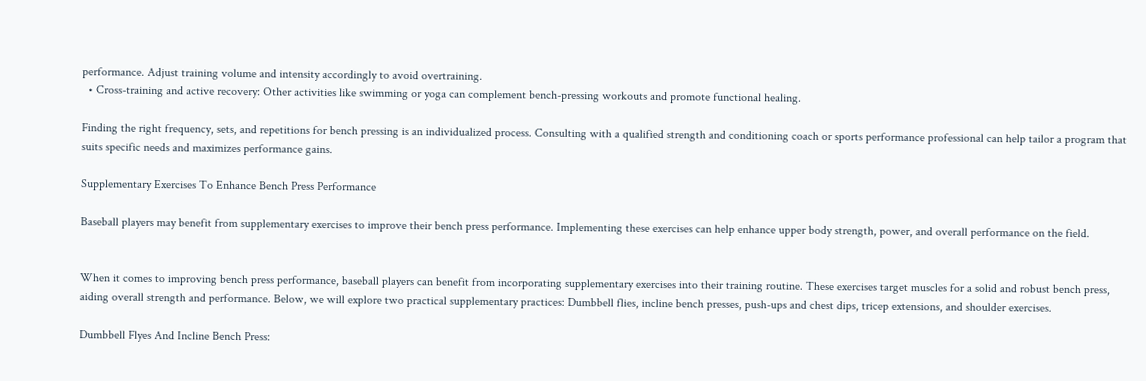performance. Adjust training volume and intensity accordingly to avoid overtraining.
  • Cross-training and active recovery: Other activities like swimming or yoga can complement bench-pressing workouts and promote functional healing.

Finding the right frequency, sets, and repetitions for bench pressing is an individualized process. Consulting with a qualified strength and conditioning coach or sports performance professional can help tailor a program that suits specific needs and maximizes performance gains.

Supplementary Exercises To Enhance Bench Press Performance

Baseball players may benefit from supplementary exercises to improve their bench press performance. Implementing these exercises can help enhance upper body strength, power, and overall performance on the field.


When it comes to improving bench press performance, baseball players can benefit from incorporating supplementary exercises into their training routine. These exercises target muscles for a solid and robust bench press, aiding overall strength and performance. Below, we will explore two practical supplementary practices: Dumbbell flies, incline bench presses, push-ups and chest dips, tricep extensions, and shoulder exercises.

Dumbbell Flyes And Incline Bench Press: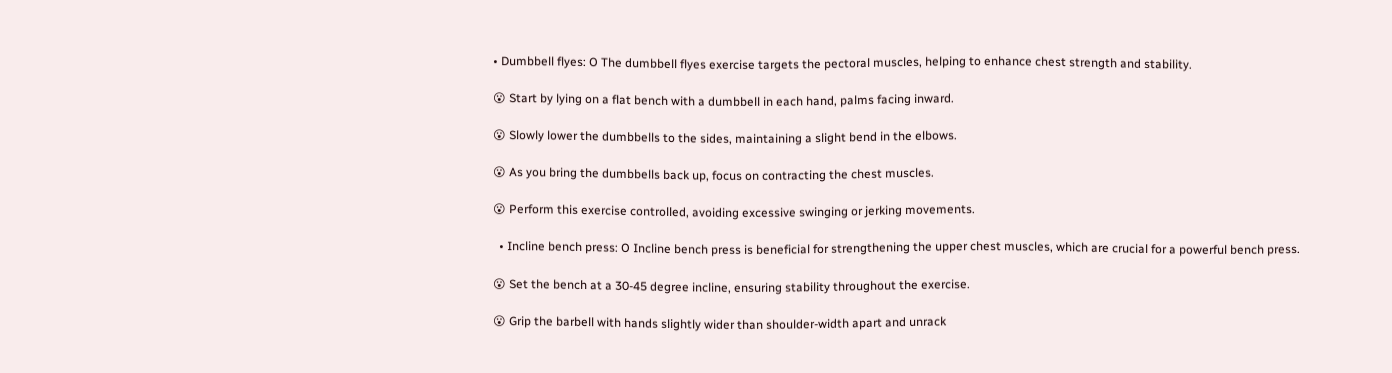• Dumbbell flyes: O The dumbbell flyes exercise targets the pectoral muscles, helping to enhance chest strength and stability.

😮 Start by lying on a flat bench with a dumbbell in each hand, palms facing inward.

😮 Slowly lower the dumbbells to the sides, maintaining a slight bend in the elbows.

😮 As you bring the dumbbells back up, focus on contracting the chest muscles.

😮 Perform this exercise controlled, avoiding excessive swinging or jerking movements.

  • Incline bench press: O Incline bench press is beneficial for strengthening the upper chest muscles, which are crucial for a powerful bench press.

😮 Set the bench at a 30-45 degree incline, ensuring stability throughout the exercise.

😮 Grip the barbell with hands slightly wider than shoulder-width apart and unrack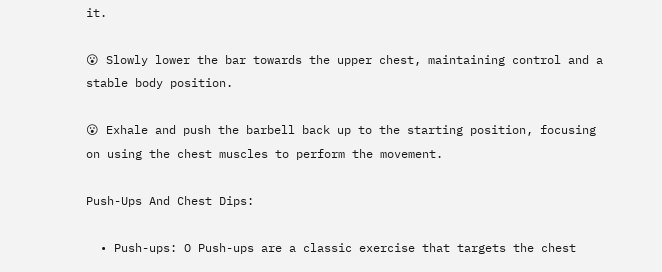it.

😮 Slowly lower the bar towards the upper chest, maintaining control and a stable body position.

😮 Exhale and push the barbell back up to the starting position, focusing on using the chest muscles to perform the movement.

Push-Ups And Chest Dips:

  • Push-ups: O Push-ups are a classic exercise that targets the chest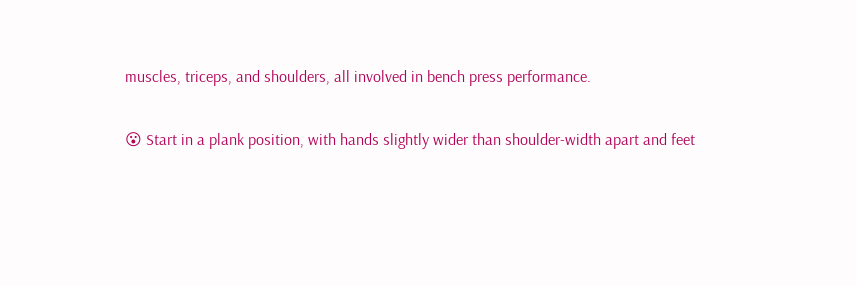muscles, triceps, and shoulders, all involved in bench press performance.

😮 Start in a plank position, with hands slightly wider than shoulder-width apart and feet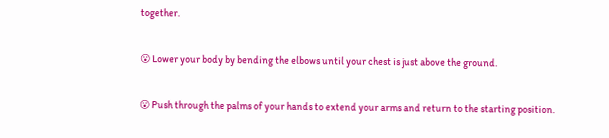together.

😮 Lower your body by bending the elbows until your chest is just above the ground.

😮 Push through the palms of your hands to extend your arms and return to the starting position.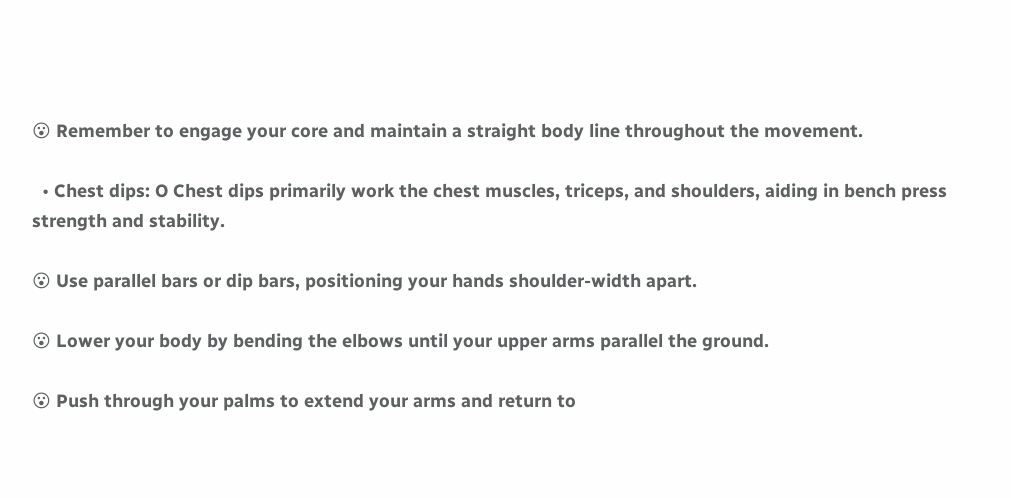😮 Remember to engage your core and maintain a straight body line throughout the movement.

  • Chest dips: O Chest dips primarily work the chest muscles, triceps, and shoulders, aiding in bench press strength and stability.

😮 Use parallel bars or dip bars, positioning your hands shoulder-width apart.

😮 Lower your body by bending the elbows until your upper arms parallel the ground.

😮 Push through your palms to extend your arms and return to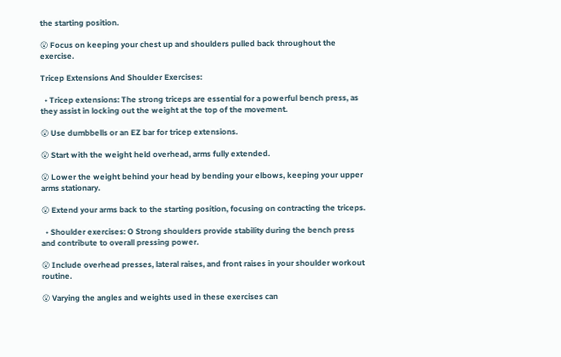the starting position.

😮 Focus on keeping your chest up and shoulders pulled back throughout the exercise.

Tricep Extensions And Shoulder Exercises:

  • Tricep extensions: The strong triceps are essential for a powerful bench press, as they assist in locking out the weight at the top of the movement.

😮 Use dumbbells or an EZ bar for tricep extensions.

😮 Start with the weight held overhead, arms fully extended.

😮 Lower the weight behind your head by bending your elbows, keeping your upper arms stationary.

😮 Extend your arms back to the starting position, focusing on contracting the triceps.

  • Shoulder exercises: O Strong shoulders provide stability during the bench press and contribute to overall pressing power.

😮 Include overhead presses, lateral raises, and front raises in your shoulder workout routine.

😮 Varying the angles and weights used in these exercises can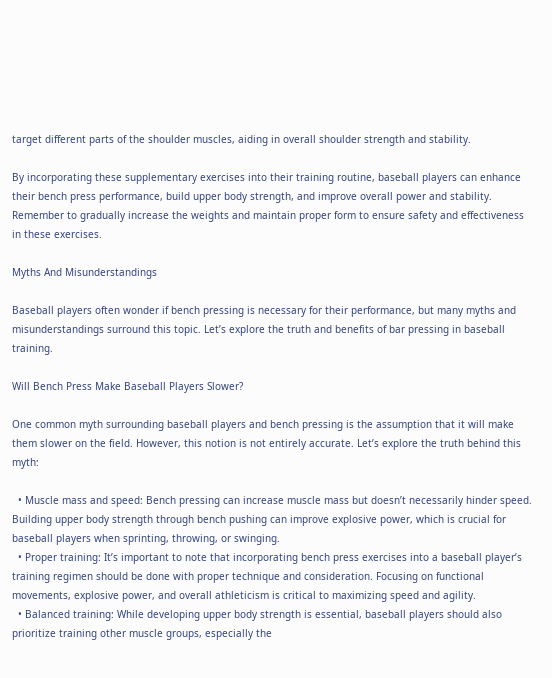target different parts of the shoulder muscles, aiding in overall shoulder strength and stability.

By incorporating these supplementary exercises into their training routine, baseball players can enhance their bench press performance, build upper body strength, and improve overall power and stability. Remember to gradually increase the weights and maintain proper form to ensure safety and effectiveness in these exercises.

Myths And Misunderstandings

Baseball players often wonder if bench pressing is necessary for their performance, but many myths and misunderstandings surround this topic. Let’s explore the truth and benefits of bar pressing in baseball training.

Will Bench Press Make Baseball Players Slower?

One common myth surrounding baseball players and bench pressing is the assumption that it will make them slower on the field. However, this notion is not entirely accurate. Let’s explore the truth behind this myth:

  • Muscle mass and speed: Bench pressing can increase muscle mass but doesn’t necessarily hinder speed. Building upper body strength through bench pushing can improve explosive power, which is crucial for baseball players when sprinting, throwing, or swinging.
  • Proper training: It’s important to note that incorporating bench press exercises into a baseball player’s training regimen should be done with proper technique and consideration. Focusing on functional movements, explosive power, and overall athleticism is critical to maximizing speed and agility.
  • Balanced training: While developing upper body strength is essential, baseball players should also prioritize training other muscle groups, especially the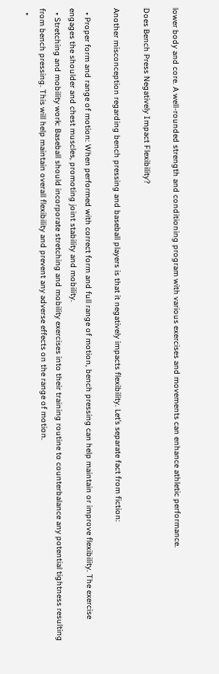lower body and core. A well-rounded strength and conditioning program with various exercises and movements can enhance athletic performance.

Does Bench Press Negatively Impact Flexibility?

Another misconception regarding bench pressing and baseball players is that it negatively impacts flexibility. Let’s separate fact from fiction:

  • Proper form and range of motion: When performed with correct form and full range of motion, bench pressing can help maintain or improve flexibility. The exercise engages the shoulder and chest muscles, promoting joint stability and mobility.
  • Stretching and mobility work: Baseball should incorporate stretching and mobility exercises into their training routine to counterbalance any potential tightness resulting from bench pressing. This will help maintain overall flexibility and prevent any adverse effects on the range of motion.
  •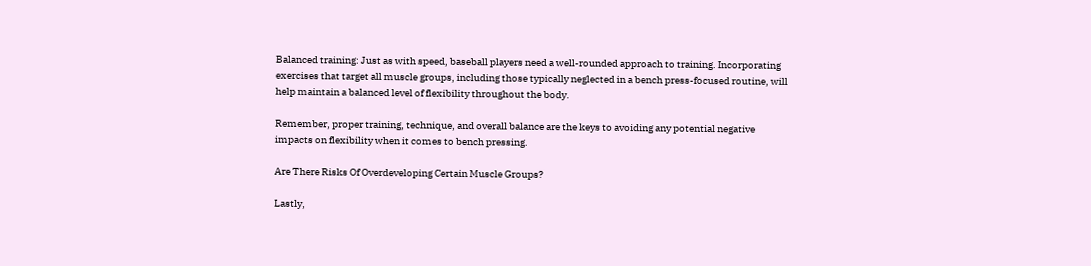Balanced training: Just as with speed, baseball players need a well-rounded approach to training. Incorporating exercises that target all muscle groups, including those typically neglected in a bench press-focused routine, will help maintain a balanced level of flexibility throughout the body.

Remember, proper training, technique, and overall balance are the keys to avoiding any potential negative impacts on flexibility when it comes to bench pressing.

Are There Risks Of Overdeveloping Certain Muscle Groups?

Lastly,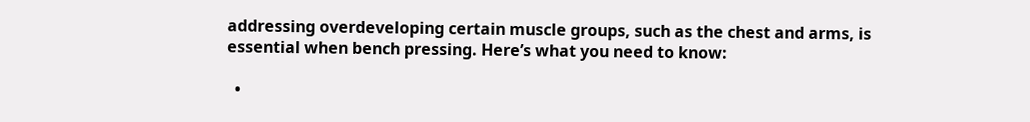addressing overdeveloping certain muscle groups, such as the chest and arms, is essential when bench pressing. Here’s what you need to know:

  •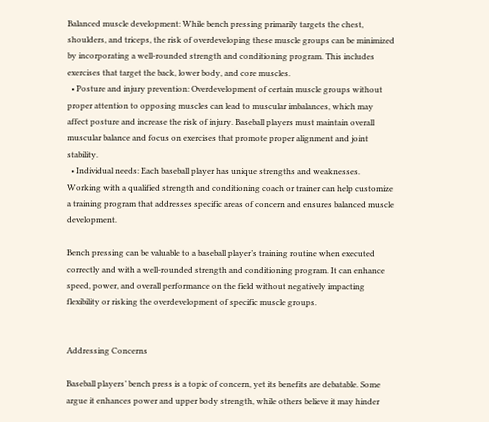Balanced muscle development: While bench pressing primarily targets the chest, shoulders, and triceps, the risk of overdeveloping these muscle groups can be minimized by incorporating a well-rounded strength and conditioning program. This includes exercises that target the back, lower body, and core muscles.
  • Posture and injury prevention: Overdevelopment of certain muscle groups without proper attention to opposing muscles can lead to muscular imbalances, which may affect posture and increase the risk of injury. Baseball players must maintain overall muscular balance and focus on exercises that promote proper alignment and joint stability.
  • Individual needs: Each baseball player has unique strengths and weaknesses. Working with a qualified strength and conditioning coach or trainer can help customize a training program that addresses specific areas of concern and ensures balanced muscle development.

Bench pressing can be valuable to a baseball player’s training routine when executed correctly and with a well-rounded strength and conditioning program. It can enhance speed, power, and overall performance on the field without negatively impacting flexibility or risking the overdevelopment of specific muscle groups.


Addressing Concerns

Baseball players’ bench press is a topic of concern, yet its benefits are debatable. Some argue it enhances power and upper body strength, while others believe it may hinder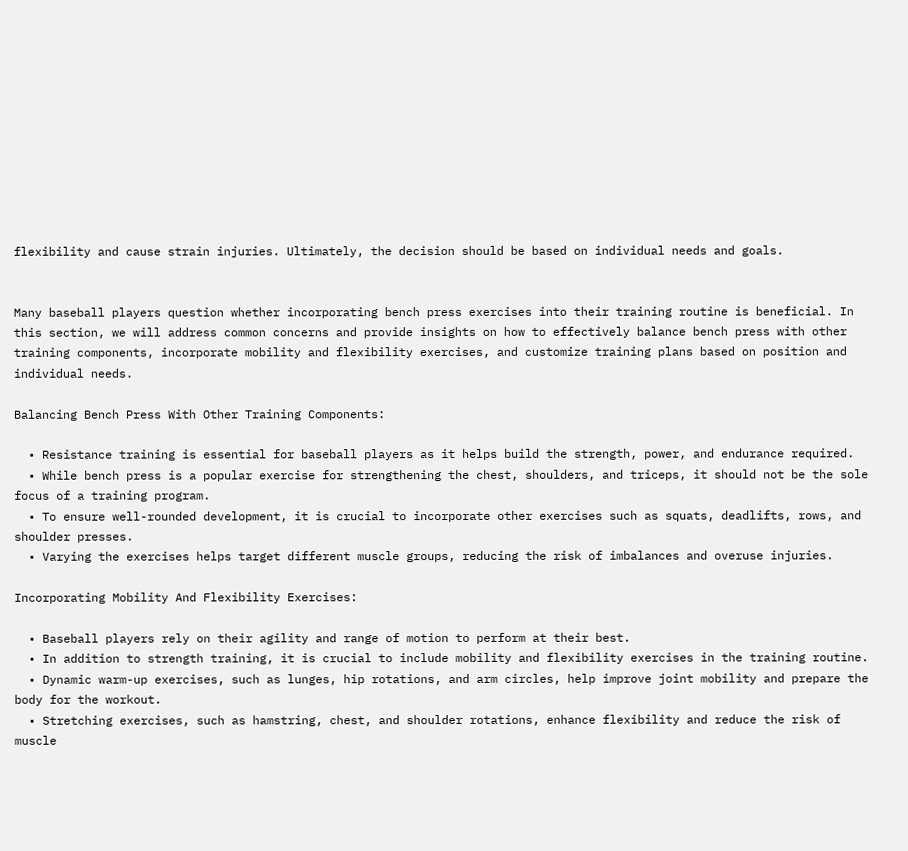flexibility and cause strain injuries. Ultimately, the decision should be based on individual needs and goals.


Many baseball players question whether incorporating bench press exercises into their training routine is beneficial. In this section, we will address common concerns and provide insights on how to effectively balance bench press with other training components, incorporate mobility and flexibility exercises, and customize training plans based on position and individual needs.

Balancing Bench Press With Other Training Components:

  • Resistance training is essential for baseball players as it helps build the strength, power, and endurance required.
  • While bench press is a popular exercise for strengthening the chest, shoulders, and triceps, it should not be the sole focus of a training program.
  • To ensure well-rounded development, it is crucial to incorporate other exercises such as squats, deadlifts, rows, and shoulder presses.
  • Varying the exercises helps target different muscle groups, reducing the risk of imbalances and overuse injuries.

Incorporating Mobility And Flexibility Exercises:

  • Baseball players rely on their agility and range of motion to perform at their best.
  • In addition to strength training, it is crucial to include mobility and flexibility exercises in the training routine.
  • Dynamic warm-up exercises, such as lunges, hip rotations, and arm circles, help improve joint mobility and prepare the body for the workout.
  • Stretching exercises, such as hamstring, chest, and shoulder rotations, enhance flexibility and reduce the risk of muscle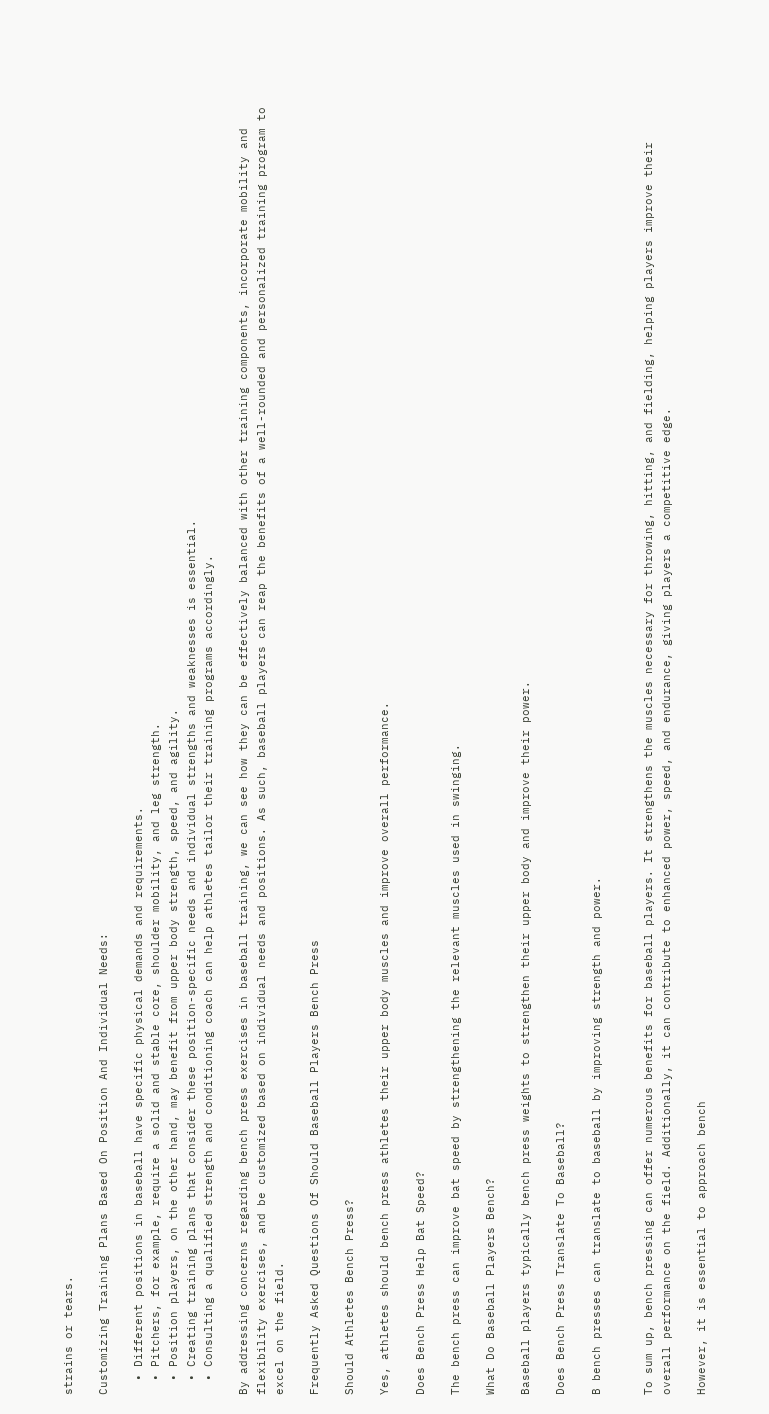strains or tears.

Customizing Training Plans Based On Position And Individual Needs:

  • Different positions in baseball have specific physical demands and requirements.
  • Pitchers, for example, require a solid and stable core, shoulder mobility, and leg strength.
  • Position players, on the other hand, may benefit from upper body strength, speed, and agility.
  • Creating training plans that consider these position-specific needs and individual strengths and weaknesses is essential.
  • Consulting a qualified strength and conditioning coach can help athletes tailor their training programs accordingly.

By addressing concerns regarding bench press exercises in baseball training, we can see how they can be effectively balanced with other training components, incorporate mobility and flexibility exercises, and be customized based on individual needs and positions. As such, baseball players can reap the benefits of a well-rounded and personalized training program to excel on the field.

Frequently Asked Questions Of Should Baseball Players Bench Press

Should Athletes Bench Press?

Yes, athletes should bench press athletes their upper body muscles and improve overall performance.

Does Bench Press Help Bat Speed?

The bench press can improve bat speed by strengthening the relevant muscles used in swinging.

What Do Baseball Players Bench?

Baseball players typically bench press weights to strengthen their upper body and improve their power.

Does Bench Press Translate To Baseball?

B bench presses can translate to baseball by improving strength and power.


To sum up, bench pressing can offer numerous benefits for baseball players. It strengthens the muscles necessary for throwing, hitting, and fielding, helping players improve their overall performance on the field. Additionally, it can contribute to enhanced power, speed, and endurance, giving players a competitive edge.

However, it is essential to approach bench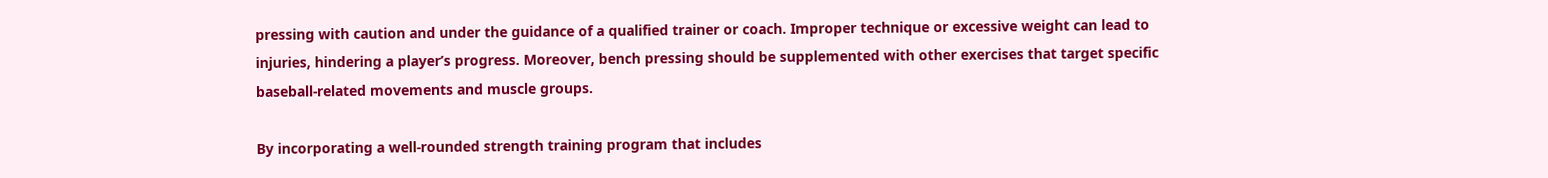pressing with caution and under the guidance of a qualified trainer or coach. Improper technique or excessive weight can lead to injuries, hindering a player’s progress. Moreover, bench pressing should be supplemented with other exercises that target specific baseball-related movements and muscle groups.

By incorporating a well-rounded strength training program that includes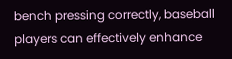bench pressing correctly, baseball players can effectively enhance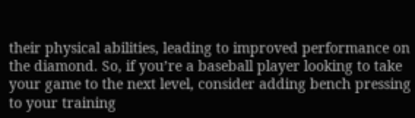their physical abilities, leading to improved performance on the diamond. So, if you’re a baseball player looking to take your game to the next level, consider adding bench pressing to your training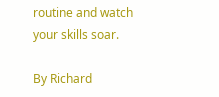routine and watch your skills soar.

By Richard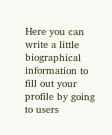Here you can write a little biographical information to fill out your profile by going to users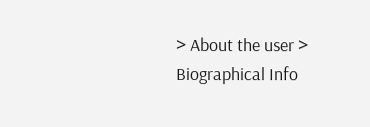> About the user > Biographical Info